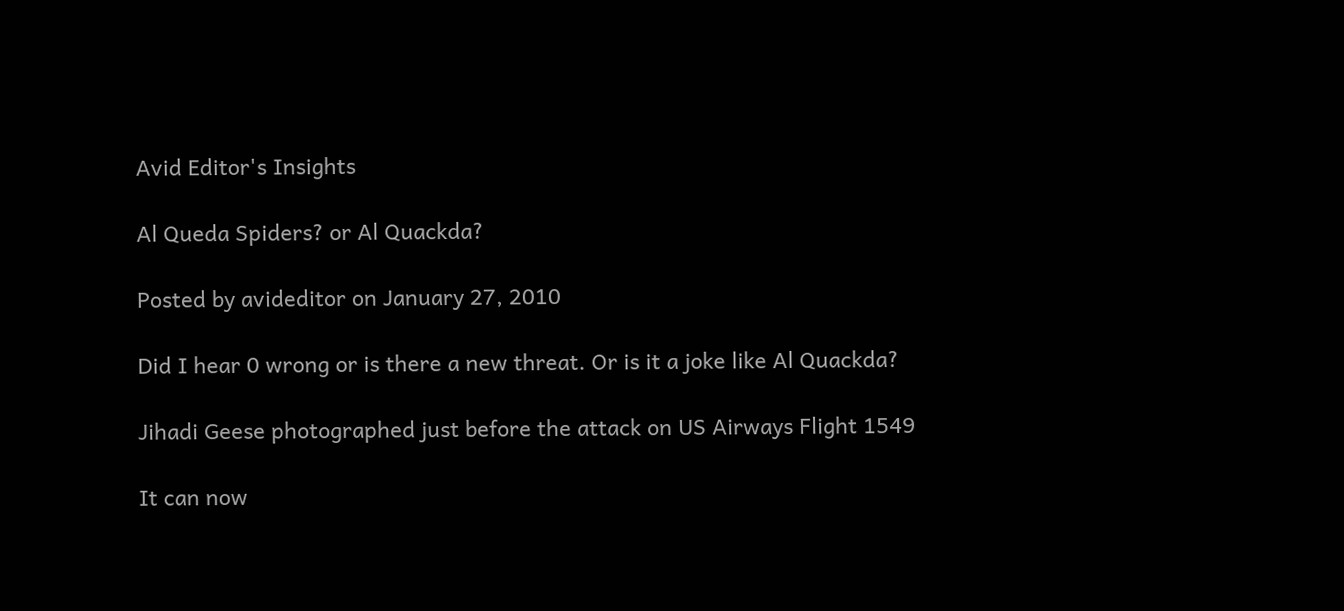Avid Editor's Insights

Al Queda Spiders? or Al Quackda?

Posted by avideditor on January 27, 2010

Did I hear 0 wrong or is there a new threat. Or is it a joke like Al Quackda?

Jihadi Geese photographed just before the attack on US Airways Flight 1549

It can now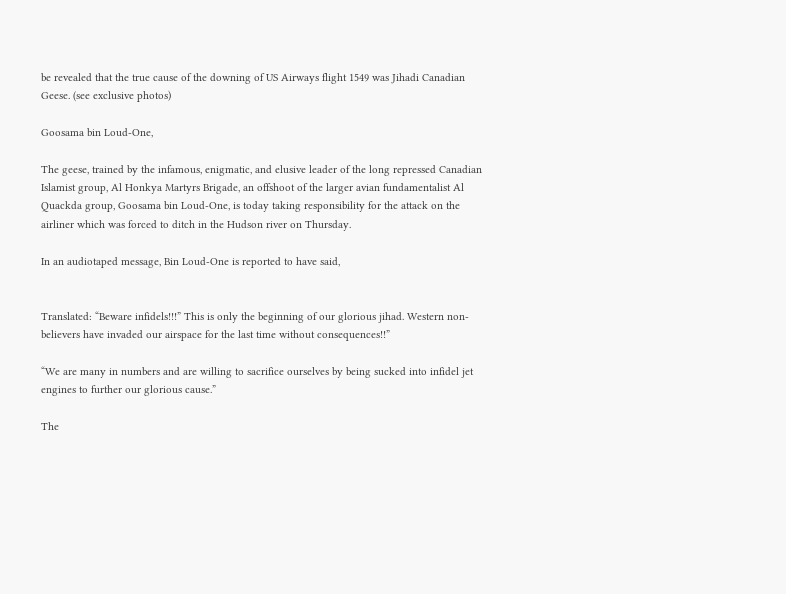be revealed that the true cause of the downing of US Airways flight 1549 was Jihadi Canadian Geese. (see exclusive photos)

Goosama bin Loud-One,

The geese, trained by the infamous, enigmatic, and elusive leader of the long repressed Canadian Islamist group, Al Honkya Martyrs Brigade, an offshoot of the larger avian fundamentalist Al Quackda group, Goosama bin Loud-One, is today taking responsibility for the attack on the airliner which was forced to ditch in the Hudson river on Thursday.

In an audiotaped message, Bin Loud-One is reported to have said,


Translated: “Beware infidels!!!” This is only the beginning of our glorious jihad. Western non-believers have invaded our airspace for the last time without consequences!!”

“We are many in numbers and are willing to sacrifice ourselves by being sucked into infidel jet engines to further our glorious cause.”

The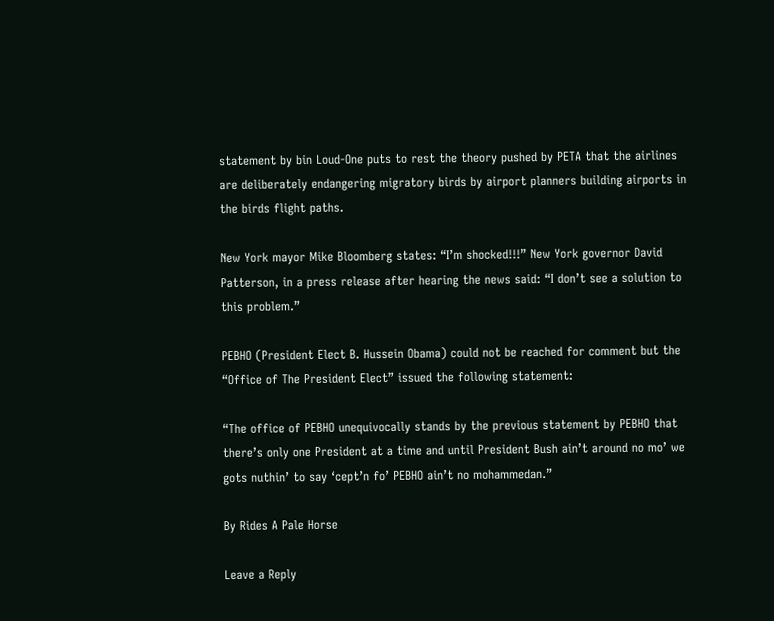statement by bin Loud-One puts to rest the theory pushed by PETA that the airlines are deliberately endangering migratory birds by airport planners building airports in the birds flight paths.

New York mayor Mike Bloomberg states: “I’m shocked!!!” New York governor David Patterson, in a press release after hearing the news said: “I don’t see a solution to this problem.”

PEBHO (President Elect B. Hussein Obama) could not be reached for comment but the “Office of The President Elect” issued the following statement:

“The office of PEBHO unequivocally stands by the previous statement by PEBHO that there’s only one President at a time and until President Bush ain’t around no mo’ we gots nuthin’ to say ‘cept’n fo’ PEBHO ain’t no mohammedan.”

By Rides A Pale Horse

Leave a Reply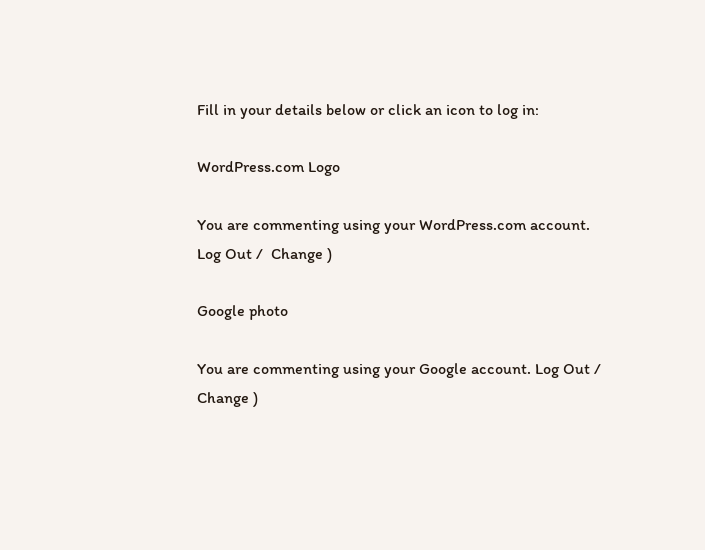Fill in your details below or click an icon to log in:

WordPress.com Logo

You are commenting using your WordPress.com account. Log Out /  Change )

Google photo

You are commenting using your Google account. Log Out /  Change )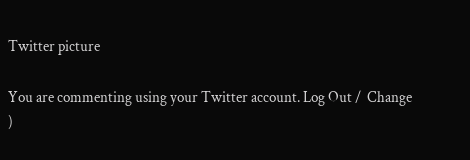Twitter picture

You are commenting using your Twitter account. Log Out /  Change )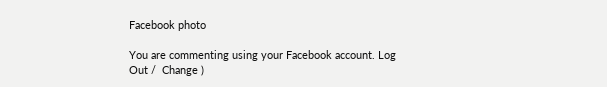Facebook photo

You are commenting using your Facebook account. Log Out /  Change )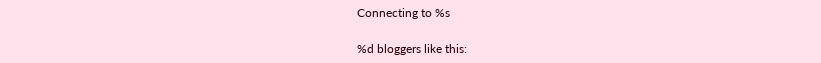Connecting to %s

%d bloggers like this: